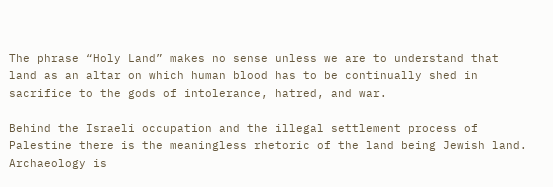The phrase “Holy Land” makes no sense unless we are to understand that land as an altar on which human blood has to be continually shed in sacrifice to the gods of intolerance, hatred, and war.

Behind the Israeli occupation and the illegal settlement process of Palestine there is the meaningless rhetoric of the land being Jewish land. Archaeology is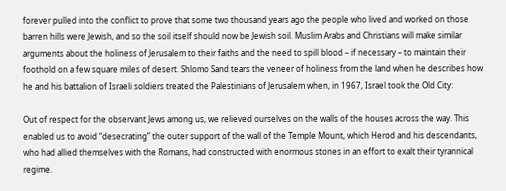forever pulled into the conflict to prove that some two thousand years ago the people who lived and worked on those barren hills were Jewish, and so the soil itself should now be Jewish soil. Muslim Arabs and Christians will make similar arguments about the holiness of Jerusalem to their faiths and the need to spill blood – if necessary – to maintain their foothold on a few square miles of desert. Shlomo Sand tears the veneer of holiness from the land when he describes how he and his battalion of Israeli soldiers treated the Palestinians of Jerusalem when, in 1967, Israel took the Old City:

Out of respect for the observant Jews among us, we relieved ourselves on the walls of the houses across the way. This enabled us to avoid “desecrating” the outer support of the wall of the Temple Mount, which Herod and his descendants, who had allied themselves with the Romans, had constructed with enormous stones in an effort to exalt their tyrannical regime.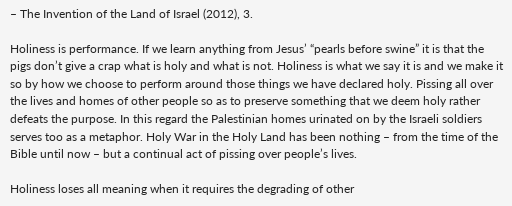– The Invention of the Land of Israel (2012), 3.

Holiness is performance. If we learn anything from Jesus’ “pearls before swine” it is that the pigs don’t give a crap what is holy and what is not. Holiness is what we say it is and we make it so by how we choose to perform around those things we have declared holy. Pissing all over the lives and homes of other people so as to preserve something that we deem holy rather defeats the purpose. In this regard the Palestinian homes urinated on by the Israeli soldiers serves too as a metaphor. Holy War in the Holy Land has been nothing – from the time of the Bible until now – but a continual act of pissing over people’s lives.

Holiness loses all meaning when it requires the degrading of other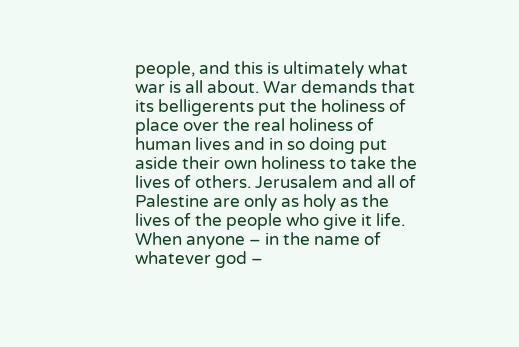people, and this is ultimately what war is all about. War demands that its belligerents put the holiness of place over the real holiness of human lives and in so doing put aside their own holiness to take the lives of others. Jerusalem and all of Palestine are only as holy as the lives of the people who give it life. When anyone – in the name of whatever god –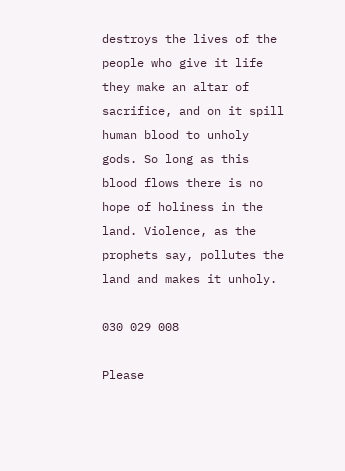destroys the lives of the people who give it life they make an altar of sacrifice, and on it spill human blood to unholy gods. So long as this blood flows there is no hope of holiness in the land. Violence, as the prophets say, pollutes the land and makes it unholy.

030 029 008

Please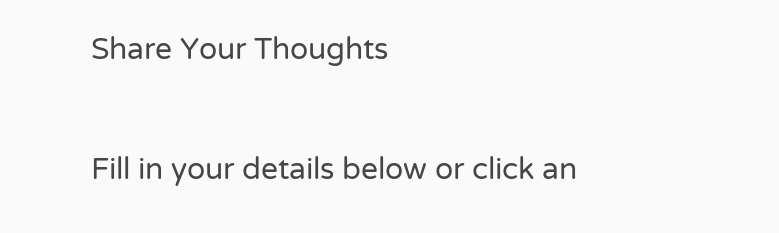Share Your Thoughts

Fill in your details below or click an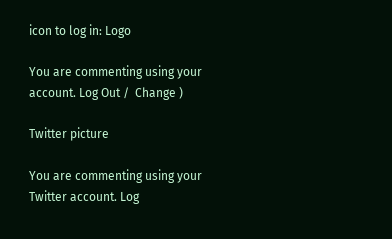icon to log in: Logo

You are commenting using your account. Log Out /  Change )

Twitter picture

You are commenting using your Twitter account. Log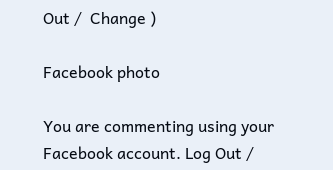Out /  Change )

Facebook photo

You are commenting using your Facebook account. Log Out /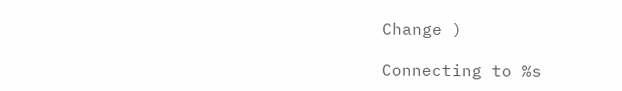Change )

Connecting to %s